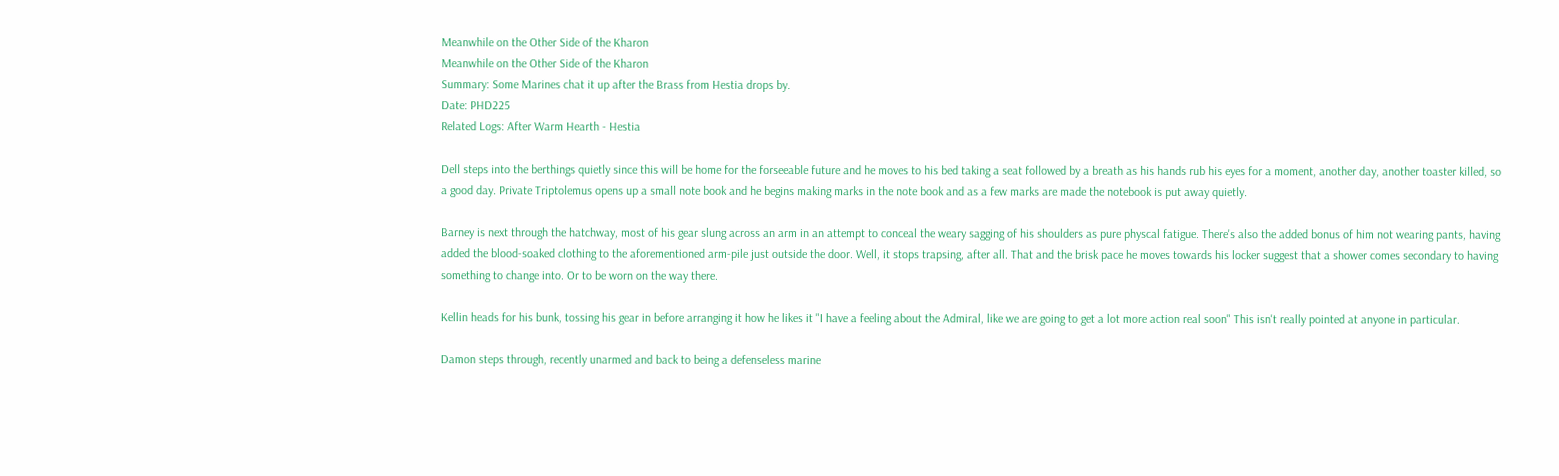Meanwhile on the Other Side of the Kharon
Meanwhile on the Other Side of the Kharon
Summary: Some Marines chat it up after the Brass from Hestia drops by.
Date: PHD225
Related Logs: After Warm Hearth - Hestia

Dell steps into the berthings quietly since this will be home for the forseeable future and he moves to his bed taking a seat followed by a breath as his hands rub his eyes for a moment, another day, another toaster killed, so a good day. Private Triptolemus opens up a small note book and he begins making marks in the note book and as a few marks are made the notebook is put away quietly.

Barney is next through the hatchway, most of his gear slung across an arm in an attempt to conceal the weary sagging of his shoulders as pure physcal fatigue. There's also the added bonus of him not wearing pants, having added the blood-soaked clothing to the aforementioned arm-pile just outside the door. Well, it stops trapsing, after all. That and the brisk pace he moves towards his locker suggest that a shower comes secondary to having something to change into. Or to be worn on the way there.

Kellin heads for his bunk, tossing his gear in before arranging it how he likes it "I have a feeling about the Admiral, like we are going to get a lot more action real soon" This isn't really pointed at anyone in particular.

Damon steps through, recently unarmed and back to being a defenseless marine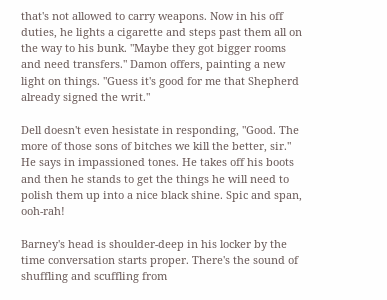that's not allowed to carry weapons. Now in his off duties, he lights a cigarette and steps past them all on the way to his bunk. "Maybe they got bigger rooms and need transfers." Damon offers, painting a new light on things. "Guess it's good for me that Shepherd already signed the writ."

Dell doesn't even hesistate in responding, "Good. The more of those sons of bitches we kill the better, sir." He says in impassioned tones. He takes off his boots and then he stands to get the things he will need to polish them up into a nice black shine. Spic and span, ooh-rah!

Barney's head is shoulder-deep in his locker by the time conversation starts proper. There's the sound of shuffling and scuffling from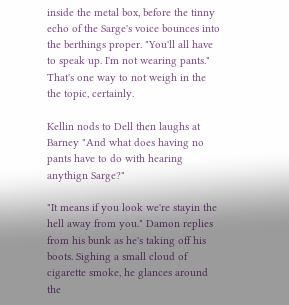inside the metal box, before the tinny echo of the Sarge's voice bounces into the berthings proper. "You'll all have to speak up. I'm not wearing pants." That's one way to not weigh in the the topic, certainly.

Kellin nods to Dell then laughs at Barney "And what does having no pants have to do with hearing anythign Sarge?"

"It means if you look we're stayin the hell away from you." Damon replies from his bunk as he's taking off his boots. Sighing a small cloud of cigarette smoke, he glances around the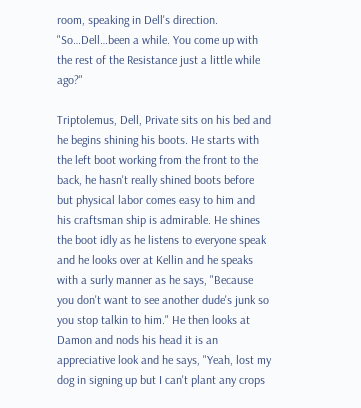room, speaking in Dell's direction. "So…Dell…been a while. You come up with the rest of the Resistance just a little while ago?"

Triptolemus, Dell, Private sits on his bed and he begins shining his boots. He starts with the left boot working from the front to the back, he hasn't really shined boots before but physical labor comes easy to him and his craftsman ship is admirable. He shines the boot idly as he listens to everyone speak and he looks over at Kellin and he speaks with a surly manner as he says, "Because you don't want to see another dude's junk so you stop talkin to him." He then looks at Damon and nods his head it is an appreciative look and he says, "Yeah, lost my dog in signing up but I can't plant any crops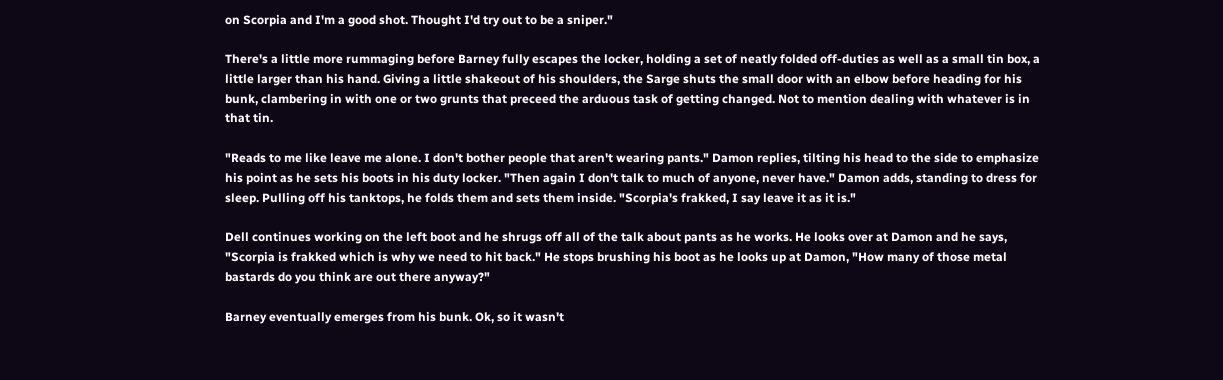on Scorpia and I'm a good shot. Thought I'd try out to be a sniper."

There's a little more rummaging before Barney fully escapes the locker, holding a set of neatly folded off-duties as well as a small tin box, a little larger than his hand. Giving a little shakeout of his shoulders, the Sarge shuts the small door with an elbow before heading for his bunk, clambering in with one or two grunts that preceed the arduous task of getting changed. Not to mention dealing with whatever is in that tin.

"Reads to me like leave me alone. I don't bother people that aren't wearing pants." Damon replies, tilting his head to the side to emphasize his point as he sets his boots in his duty locker. "Then again I don't talk to much of anyone, never have." Damon adds, standing to dress for sleep. Pulling off his tanktops, he folds them and sets them inside. "Scorpia's frakked, I say leave it as it is."

Dell continues working on the left boot and he shrugs off all of the talk about pants as he works. He looks over at Damon and he says, "Scorpia is frakked which is why we need to hit back." He stops brushing his boot as he looks up at Damon, "How many of those metal bastards do you think are out there anyway?"

Barney eventually emerges from his bunk. Ok, so it wasn't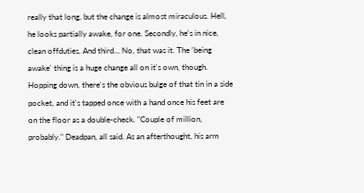really that long, but the change is almost miraculous. Hell, he looks partially awake, for one. Secondly, he's in nice, clean offduties, And third… No, that was it. The 'being awake' thing is a huge change all on it's own, though. Hopping down, there's the obvious bulge of that tin in a side pocket, and it's tapped once with a hand once his feet are on the floor as a double-check. "Couple of million, probably." Deadpan, all said. As an afterthought, his arm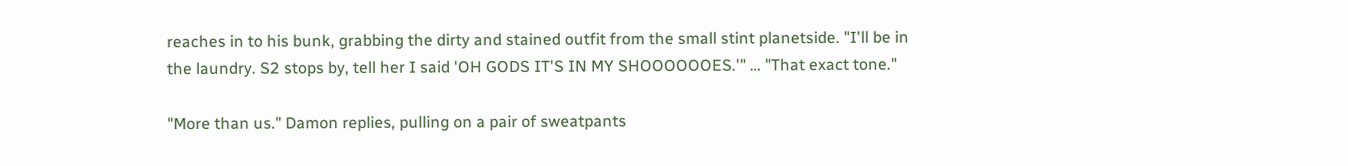reaches in to his bunk, grabbing the dirty and stained outfit from the small stint planetside. "I'll be in the laundry. S2 stops by, tell her I said 'OH GODS IT'S IN MY SHOOOOOOES.'" … "That exact tone."

"More than us." Damon replies, pulling on a pair of sweatpants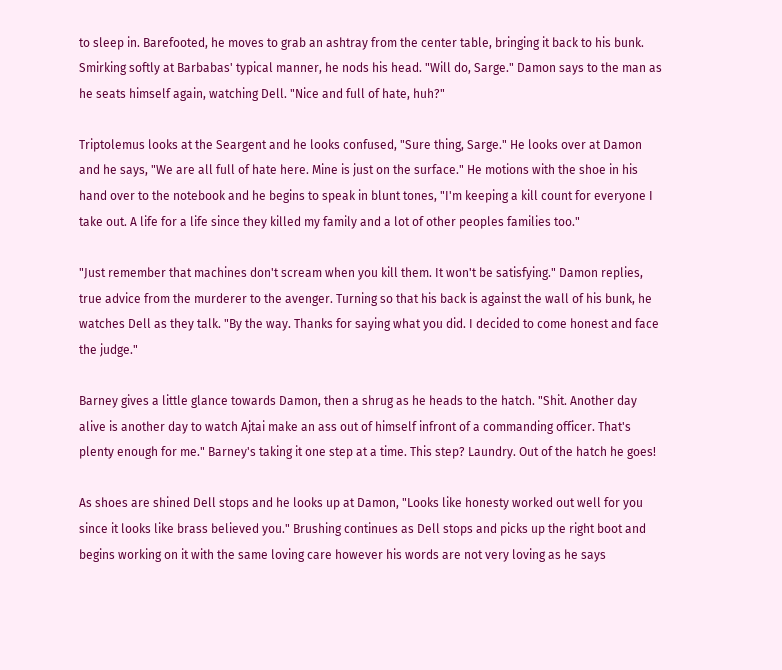to sleep in. Barefooted, he moves to grab an ashtray from the center table, bringing it back to his bunk. Smirking softly at Barbabas' typical manner, he nods his head. "Will do, Sarge." Damon says to the man as he seats himself again, watching Dell. "Nice and full of hate, huh?"

Triptolemus looks at the Seargent and he looks confused, "Sure thing, Sarge." He looks over at Damon and he says, "We are all full of hate here. Mine is just on the surface." He motions with the shoe in his hand over to the notebook and he begins to speak in blunt tones, "I'm keeping a kill count for everyone I take out. A life for a life since they killed my family and a lot of other peoples families too."

"Just remember that machines don't scream when you kill them. It won't be satisfying." Damon replies, true advice from the murderer to the avenger. Turning so that his back is against the wall of his bunk, he watches Dell as they talk. "By the way. Thanks for saying what you did. I decided to come honest and face the judge."

Barney gives a little glance towards Damon, then a shrug as he heads to the hatch. "Shit. Another day alive is another day to watch Ajtai make an ass out of himself infront of a commanding officer. That's plenty enough for me." Barney's taking it one step at a time. This step? Laundry. Out of the hatch he goes!

As shoes are shined Dell stops and he looks up at Damon, "Looks like honesty worked out well for you since it looks like brass believed you." Brushing continues as Dell stops and picks up the right boot and begins working on it with the same loving care however his words are not very loving as he says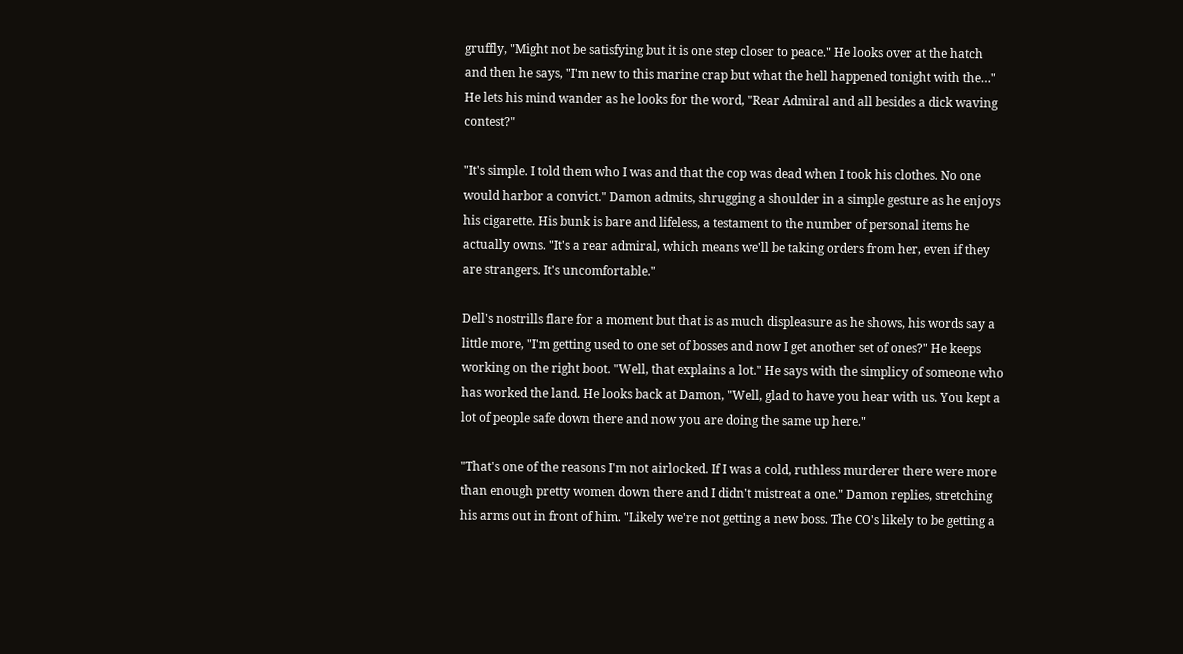gruffly, "Might not be satisfying but it is one step closer to peace." He looks over at the hatch and then he says, "I'm new to this marine crap but what the hell happened tonight with the…" He lets his mind wander as he looks for the word, "Rear Admiral and all besides a dick waving contest?"

"It's simple. I told them who I was and that the cop was dead when I took his clothes. No one would harbor a convict." Damon admits, shrugging a shoulder in a simple gesture as he enjoys his cigarette. His bunk is bare and lifeless, a testament to the number of personal items he actually owns. "It's a rear admiral, which means we'll be taking orders from her, even if they are strangers. It's uncomfortable."

Dell's nostrills flare for a moment but that is as much displeasure as he shows, his words say a little more, "I'm getting used to one set of bosses and now I get another set of ones?" He keeps working on the right boot. "Well, that explains a lot." He says with the simplicy of someone who has worked the land. He looks back at Damon, "Well, glad to have you hear with us. You kept a lot of people safe down there and now you are doing the same up here."

"That's one of the reasons I'm not airlocked. If I was a cold, ruthless murderer there were more than enough pretty women down there and I didn't mistreat a one." Damon replies, stretching his arms out in front of him. "Likely we're not getting a new boss. The CO's likely to be getting a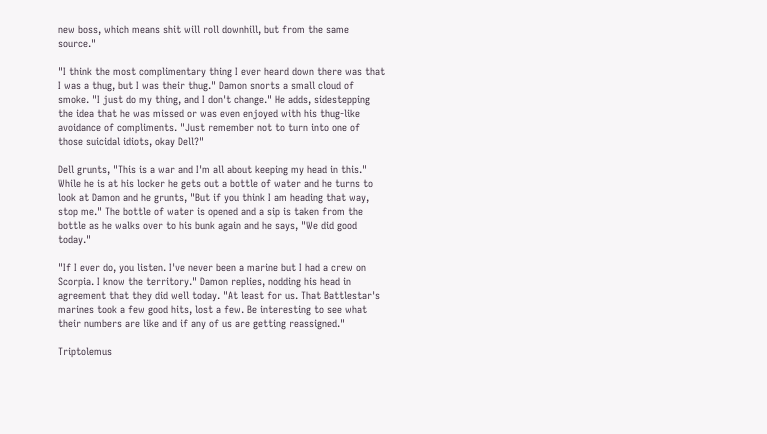new boss, which means shit will roll downhill, but from the same source."

"I think the most complimentary thing I ever heard down there was that I was a thug, but I was their thug." Damon snorts a small cloud of smoke. "I just do my thing, and I don't change." He adds, sidestepping the idea that he was missed or was even enjoyed with his thug-like avoidance of compliments. "Just remember not to turn into one of those suicidal idiots, okay Dell?"

Dell grunts, "This is a war and I'm all about keeping my head in this." While he is at his locker he gets out a bottle of water and he turns to look at Damon and he grunts, "But if you think I am heading that way, stop me." The bottle of water is opened and a sip is taken from the bottle as he walks over to his bunk again and he says, "We did good today."

"If I ever do, you listen. I've never been a marine but I had a crew on Scorpia. I know the territory." Damon replies, nodding his head in agreement that they did well today. "At least for us. That Battlestar's marines took a few good hits, lost a few. Be interesting to see what their numbers are like and if any of us are getting reassigned."

Triptolemus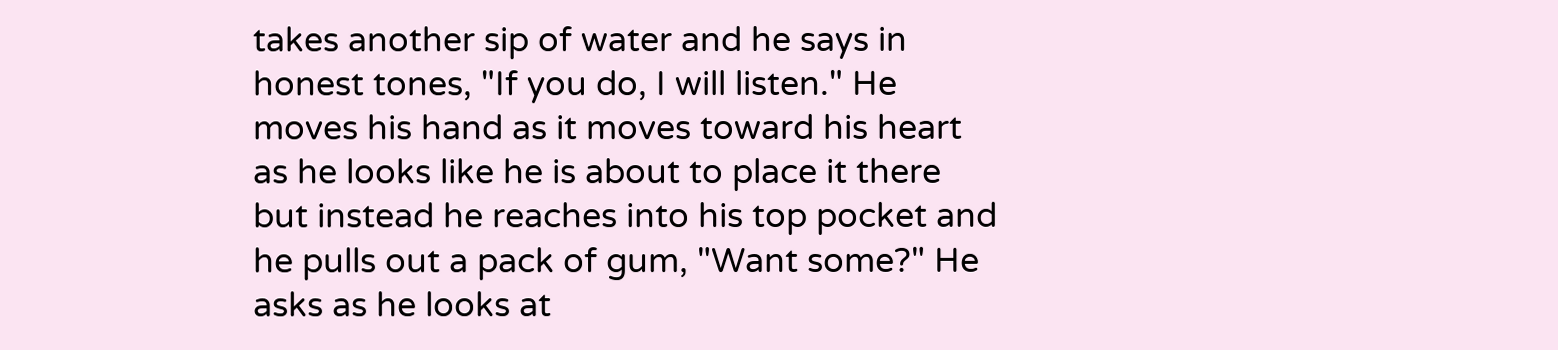takes another sip of water and he says in honest tones, "If you do, I will listen." He moves his hand as it moves toward his heart as he looks like he is about to place it there but instead he reaches into his top pocket and he pulls out a pack of gum, "Want some?" He asks as he looks at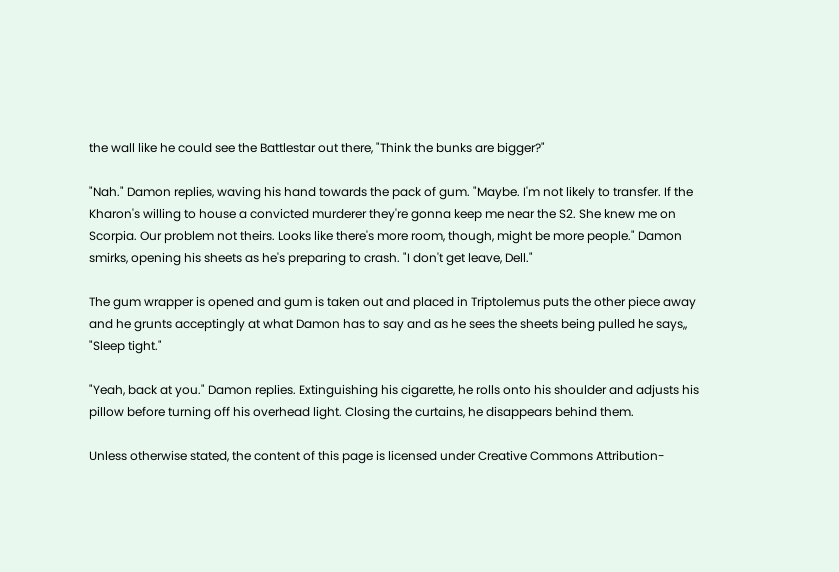the wall like he could see the Battlestar out there, "Think the bunks are bigger?"

"Nah." Damon replies, waving his hand towards the pack of gum. "Maybe. I'm not likely to transfer. If the Kharon's willing to house a convicted murderer they're gonna keep me near the S2. She knew me on Scorpia. Our problem not theirs. Looks like there's more room, though, might be more people." Damon smirks, opening his sheets as he's preparing to crash. "I don't get leave, Dell."

The gum wrapper is opened and gum is taken out and placed in Triptolemus puts the other piece away and he grunts acceptingly at what Damon has to say and as he sees the sheets being pulled he says,, "Sleep tight."

"Yeah, back at you." Damon replies. Extinguishing his cigarette, he rolls onto his shoulder and adjusts his pillow before turning off his overhead light. Closing the curtains, he disappears behind them.

Unless otherwise stated, the content of this page is licensed under Creative Commons Attribution-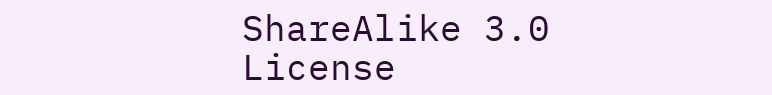ShareAlike 3.0 License